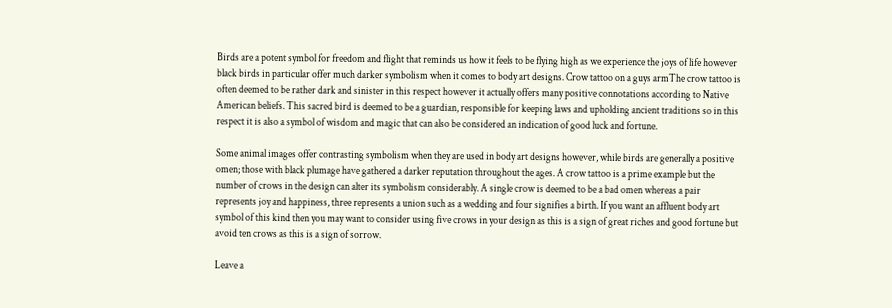Birds are a potent symbol for freedom and flight that reminds us how it feels to be flying high as we experience the joys of life however black birds in particular offer much darker symbolism when it comes to body art designs. Crow tattoo on a guys armThe crow tattoo is often deemed to be rather dark and sinister in this respect however it actually offers many positive connotations according to Native American beliefs. This sacred bird is deemed to be a guardian, responsible for keeping laws and upholding ancient traditions so in this respect it is also a symbol of wisdom and magic that can also be considered an indication of good luck and fortune.

Some animal images offer contrasting symbolism when they are used in body art designs however, while birds are generally a positive omen; those with black plumage have gathered a darker reputation throughout the ages. A crow tattoo is a prime example but the number of crows in the design can alter its symbolism considerably. A single crow is deemed to be a bad omen whereas a pair represents joy and happiness, three represents a union such as a wedding and four signifies a birth. If you want an affluent body art symbol of this kind then you may want to consider using five crows in your design as this is a sign of great riches and good fortune but avoid ten crows as this is a sign of sorrow.

Leave a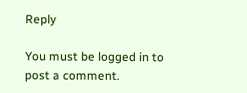Reply

You must be logged in to post a comment.